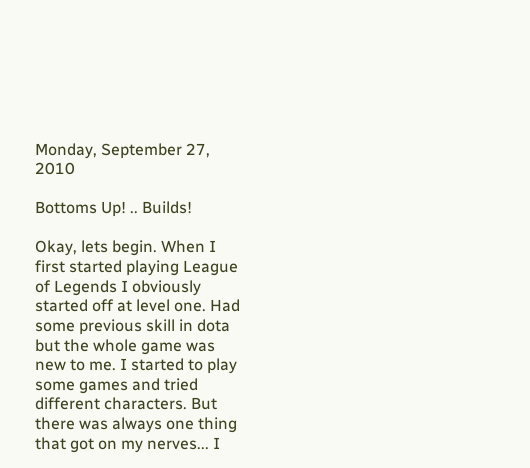Monday, September 27, 2010

Bottoms Up! .. Builds!

Okay, lets begin. When I first started playing League of Legends I obviously started off at level one. Had some previous skill in dota but the whole game was new to me. I started to play some games and tried different characters. But there was always one thing that got on my nerves... I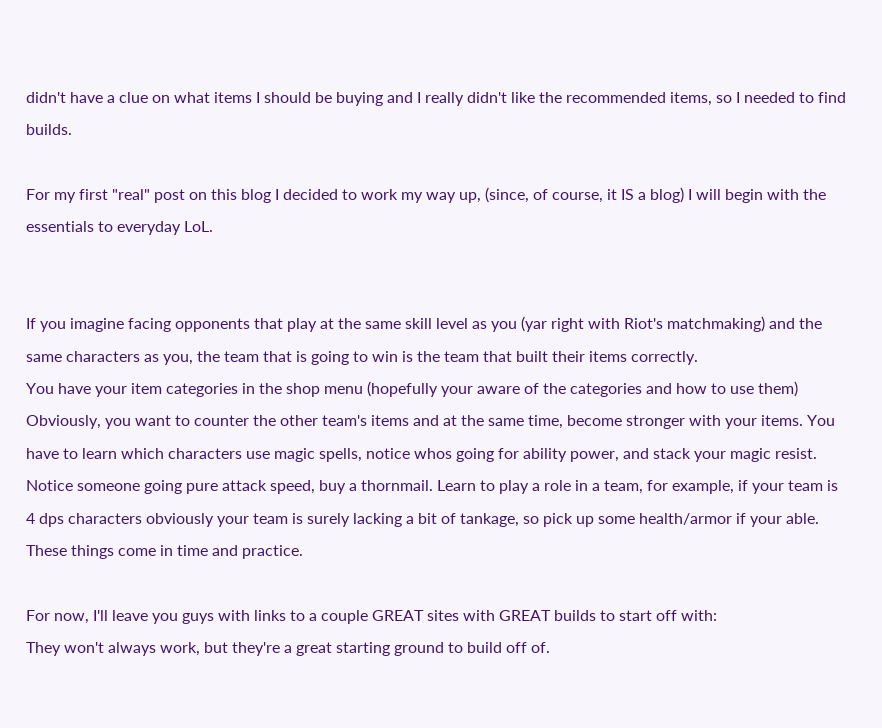didn't have a clue on what items I should be buying and I really didn't like the recommended items, so I needed to find builds.

For my first "real" post on this blog I decided to work my way up, (since, of course, it IS a blog) I will begin with the essentials to everyday LoL.


If you imagine facing opponents that play at the same skill level as you (yar right with Riot's matchmaking) and the same characters as you, the team that is going to win is the team that built their items correctly.
You have your item categories in the shop menu (hopefully your aware of the categories and how to use them)
Obviously, you want to counter the other team's items and at the same time, become stronger with your items. You have to learn which characters use magic spells, notice whos going for ability power, and stack your magic resist. Notice someone going pure attack speed, buy a thornmail. Learn to play a role in a team, for example, if your team is 4 dps characters obviously your team is surely lacking a bit of tankage, so pick up some health/armor if your able.
These things come in time and practice.

For now, I'll leave you guys with links to a couple GREAT sites with GREAT builds to start off with:
They won't always work, but they're a great starting ground to build off of.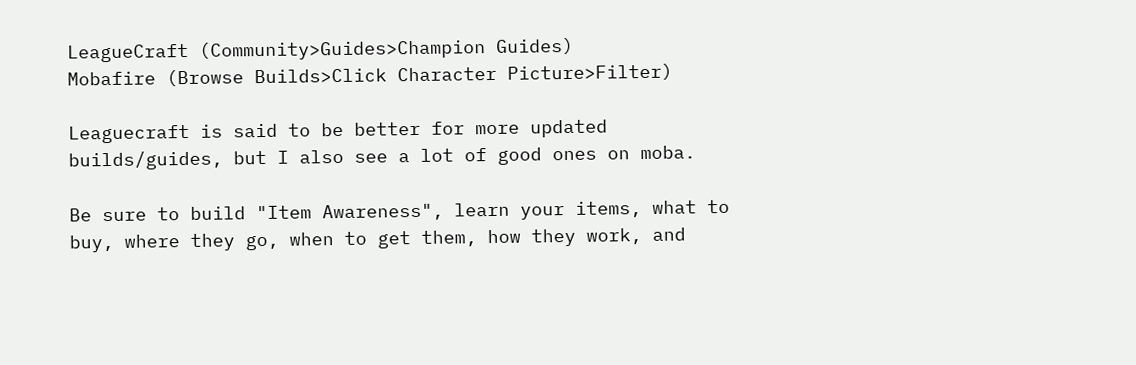LeagueCraft (Community>Guides>Champion Guides)
Mobafire (Browse Builds>Click Character Picture>Filter)

Leaguecraft is said to be better for more updated builds/guides, but I also see a lot of good ones on moba.

Be sure to build "Item Awareness", learn your items, what to buy, where they go, when to get them, how they work, and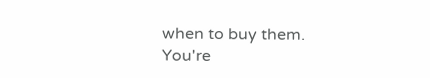when to buy them.
You're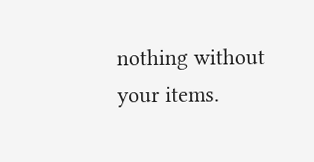nothing without your items.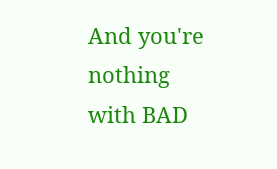And you're nothing with BAD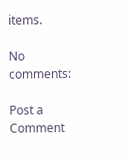items.

No comments:

Post a Comment